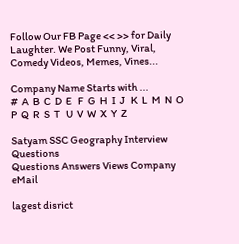Follow Our FB Page << >> for Daily Laughter. We Post Funny, Viral, Comedy Videos, Memes, Vines...

Company Name Starts with ...
#  A  B  C  D  E   F  G  H  I  J   K  L  M  N  O   P  Q  R  S  T   U  V  W  X  Y  Z

Satyam SSC Geography Interview Questions
Questions Answers Views Company eMail

lagest disrict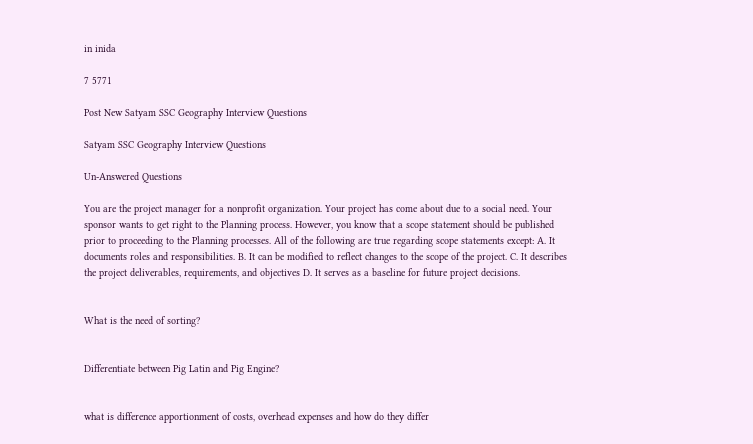in inida

7 5771

Post New Satyam SSC Geography Interview Questions

Satyam SSC Geography Interview Questions

Un-Answered Questions

You are the project manager for a nonprofit organization. Your project has come about due to a social need. Your sponsor wants to get right to the Planning process. However, you know that a scope statement should be published prior to proceeding to the Planning processes. All of the following are true regarding scope statements except: A. It documents roles and responsibilities. B. It can be modified to reflect changes to the scope of the project. C. It describes the project deliverables, requirements, and objectives D. It serves as a baseline for future project decisions.


What is the need of sorting?


Differentiate between Pig Latin and Pig Engine?


what is difference apportionment of costs, overhead expenses and how do they differ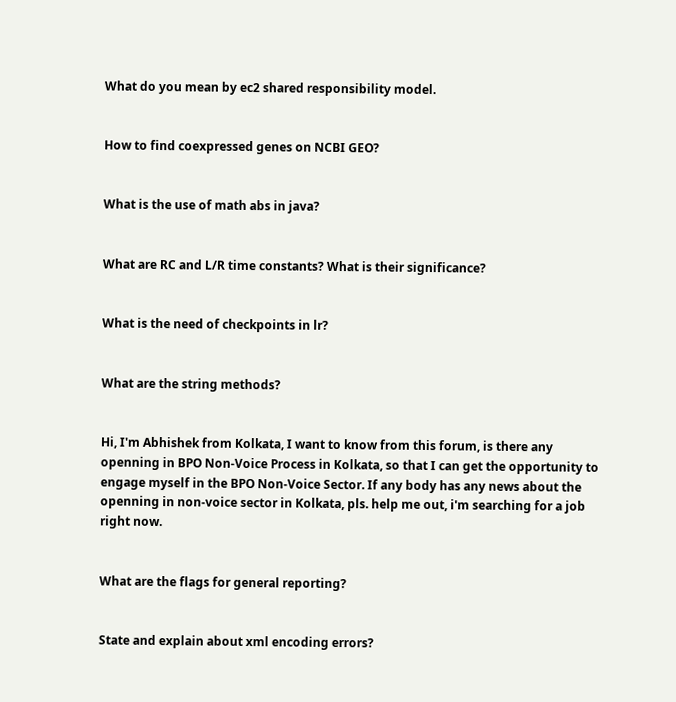What do you mean by ec2 shared responsibility model.


How to find coexpressed genes on NCBI GEO?


What is the use of math abs in java?


What are RC and L/R time constants? What is their significance?


What is the need of checkpoints in lr?


What are the string methods?


Hi, I'm Abhishek from Kolkata, I want to know from this forum, is there any openning in BPO Non-Voice Process in Kolkata, so that I can get the opportunity to engage myself in the BPO Non-Voice Sector. If any body has any news about the openning in non-voice sector in Kolkata, pls. help me out, i'm searching for a job right now.


What are the flags for general reporting?


State and explain about xml encoding errors?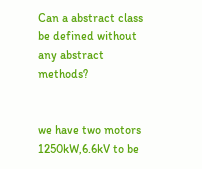Can a abstract class be defined without any abstract methods?


we have two motors 1250kW,6.6kV to be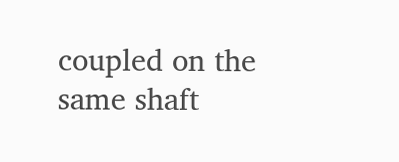coupled on the same shaft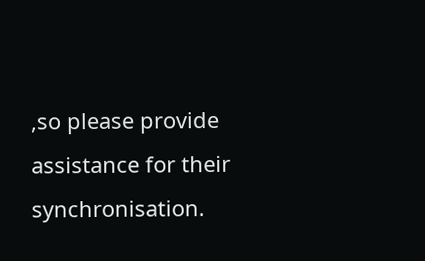,so please provide assistance for their synchronisation.